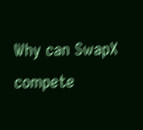Why can SwapX compete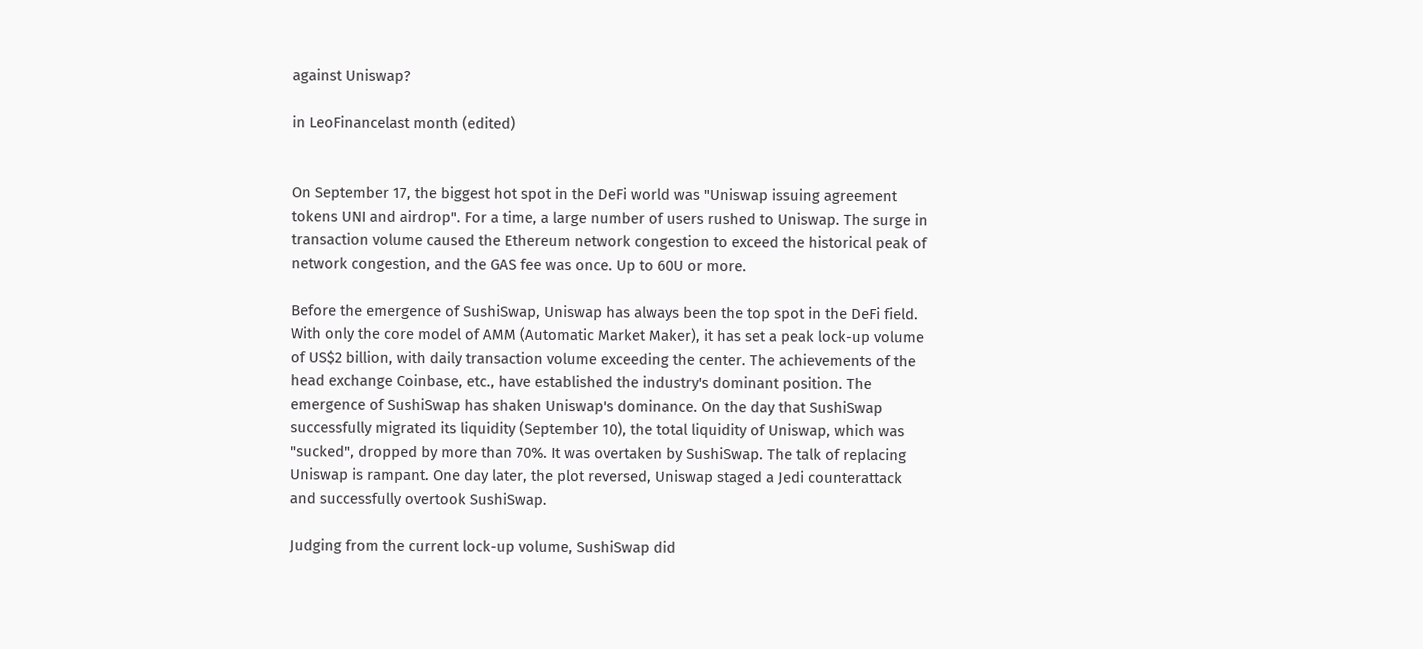against Uniswap?

in LeoFinancelast month (edited)


On September 17, the biggest hot spot in the DeFi world was "Uniswap issuing agreement tokens UNI and airdrop". For a time, a large number of users rushed to Uniswap. The surge in transaction volume caused the Ethereum network congestion to exceed the historical peak of network congestion, and the GAS fee was once. Up to 60U or more.

Before the emergence of SushiSwap, Uniswap has always been the top spot in the DeFi field. With only the core model of AMM (Automatic Market Maker), it has set a peak lock-up volume of US$2 billion, with daily transaction volume exceeding the center. The achievements of the head exchange Coinbase, etc., have established the industry's dominant position. The emergence of SushiSwap has shaken Uniswap's dominance. On the day that SushiSwap successfully migrated its liquidity (September 10), the total liquidity of Uniswap, which was "sucked", dropped by more than 70%. It was overtaken by SushiSwap. The talk of replacing Uniswap is rampant. One day later, the plot reversed, Uniswap staged a Jedi counterattack and successfully overtook SushiSwap.

Judging from the current lock-up volume, SushiSwap did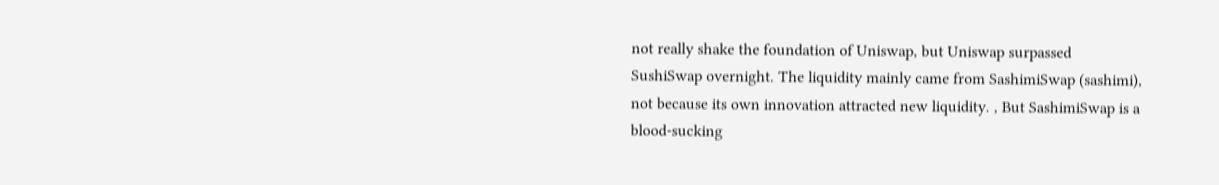not really shake the foundation of Uniswap, but Uniswap surpassed SushiSwap overnight. The liquidity mainly came from SashimiSwap (sashimi), not because its own innovation attracted new liquidity. , But SashimiSwap is a blood-sucking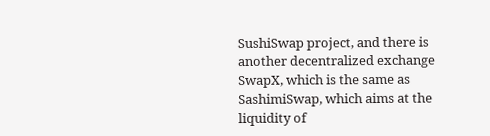SushiSwap project, and there is another decentralized exchange SwapX, which is the same as SashimiSwap, which aims at the liquidity of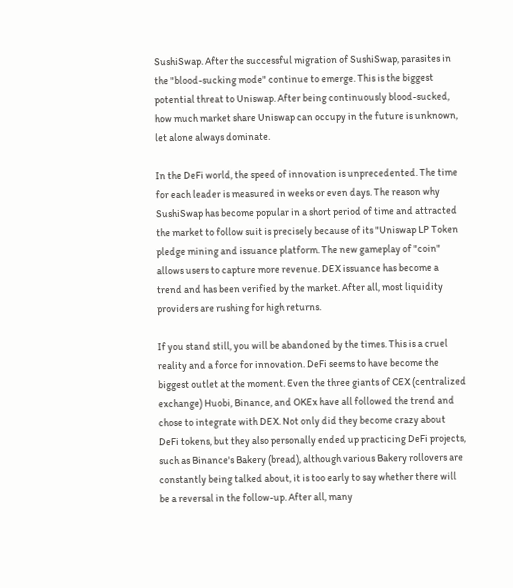SushiSwap. After the successful migration of SushiSwap, parasites in the "blood-sucking mode" continue to emerge. This is the biggest potential threat to Uniswap. After being continuously blood-sucked, how much market share Uniswap can occupy in the future is unknown, let alone always dominate.

In the DeFi world, the speed of innovation is unprecedented. The time for each leader is measured in weeks or even days. The reason why SushiSwap has become popular in a short period of time and attracted the market to follow suit is precisely because of its "Uniswap LP Token pledge mining and issuance platform. The new gameplay of "coin" allows users to capture more revenue. DEX issuance has become a trend and has been verified by the market. After all, most liquidity providers are rushing for high returns.

If you stand still, you will be abandoned by the times. This is a cruel reality and a force for innovation. DeFi seems to have become the biggest outlet at the moment. Even the three giants of CEX (centralized exchange) Huobi, Binance, and OKEx have all followed the trend and chose to integrate with DEX. Not only did they become crazy about DeFi tokens, but they also personally ended up practicing DeFi projects, such as Binance's Bakery (bread), although various Bakery rollovers are constantly being talked about, it is too early to say whether there will be a reversal in the follow-up. After all, many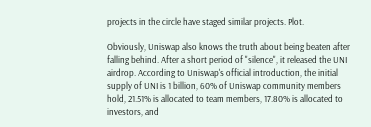projects in the circle have staged similar projects. Plot.

Obviously, Uniswap also knows the truth about being beaten after falling behind. After a short period of "silence", it released the UNI airdrop. According to Uniswap's official introduction, the initial supply of UNI is 1 billion, 60% of Uniswap community members hold, 21.51% is allocated to team members, 17.80% is allocated to investors, and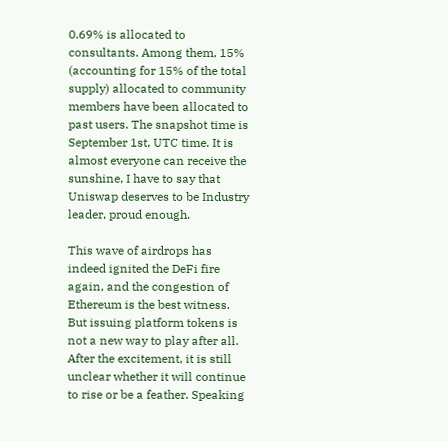0.69% is allocated to consultants. Among them, 15% (accounting for 15% of the total supply) allocated to community members have been allocated to past users. The snapshot time is September 1st, UTC time. It is almost everyone can receive the sunshine, I have to say that Uniswap deserves to be Industry leader, proud enough.

This wave of airdrops has indeed ignited the DeFi fire again, and the congestion of Ethereum is the best witness. But issuing platform tokens is not a new way to play after all. After the excitement, it is still unclear whether it will continue to rise or be a feather. Speaking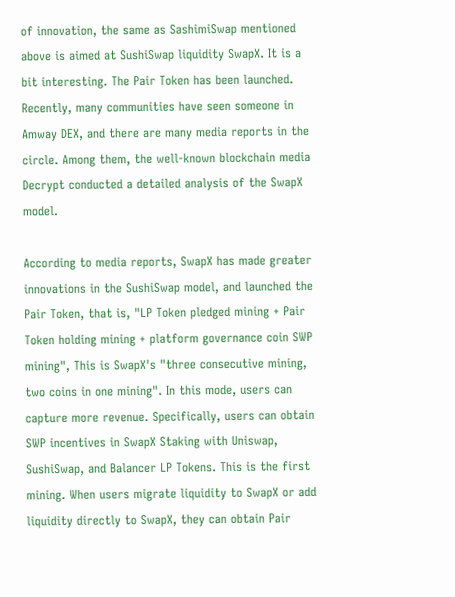of innovation, the same as SashimiSwap mentioned above is aimed at SushiSwap liquidity SwapX. It is a bit interesting. The Pair Token has been launched. Recently, many communities have seen someone in Amway DEX, and there are many media reports in the circle. Among them, the well-known blockchain media Decrypt conducted a detailed analysis of the SwapX model.

According to media reports, SwapX has made greater innovations in the SushiSwap model, and launched the Pair Token, that is, "LP Token pledged mining + Pair Token holding mining + platform governance coin SWP mining", This is SwapX's "three consecutive mining, two coins in one mining". In this mode, users can capture more revenue. Specifically, users can obtain SWP incentives in SwapX Staking with Uniswap, SushiSwap, and Balancer LP Tokens. This is the first mining. When users migrate liquidity to SwapX or add liquidity directly to SwapX, they can obtain Pair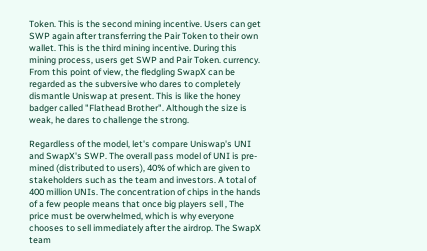Token. This is the second mining incentive. Users can get SWP again after transferring the Pair Token to their own wallet. This is the third mining incentive. During this mining process, users get SWP and Pair Token. currency. From this point of view, the fledgling SwapX can be regarded as the subversive who dares to completely dismantle Uniswap at present. This is like the honey badger called "Flathead Brother". Although the size is weak, he dares to challenge the strong.

Regardless of the model, let's compare Uniswap's UNI and SwapX's SWP. The overall pass model of UNI is pre-mined (distributed to users), 40% of which are given to stakeholders such as the team and investors. A total of 400 million UNIs. The concentration of chips in the hands of a few people means that once big players sell , The price must be overwhelmed, which is why everyone chooses to sell immediately after the airdrop. The SwapX team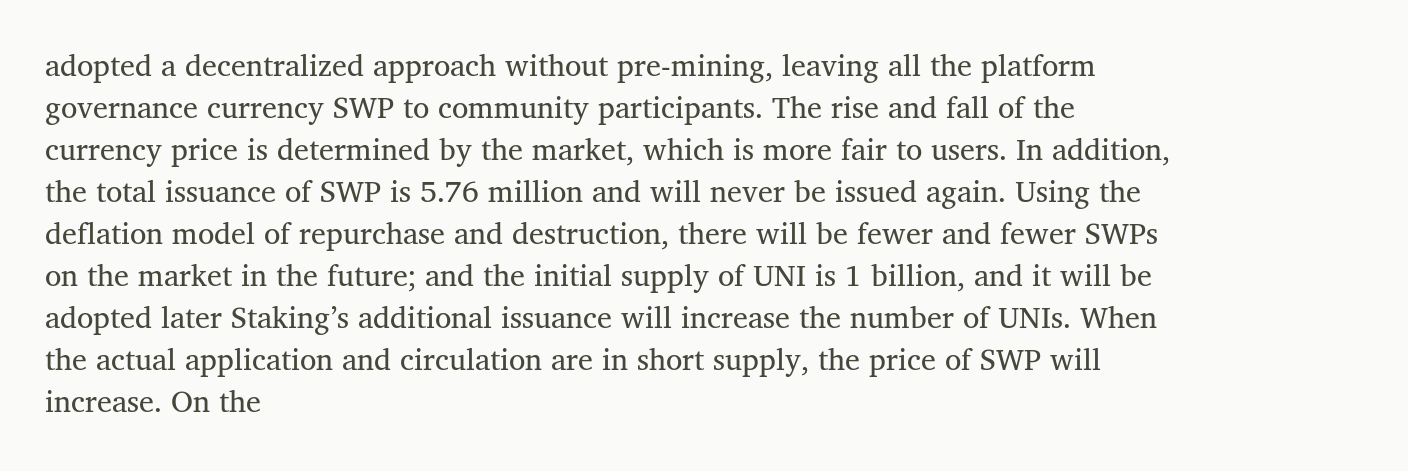adopted a decentralized approach without pre-mining, leaving all the platform governance currency SWP to community participants. The rise and fall of the currency price is determined by the market, which is more fair to users. In addition, the total issuance of SWP is 5.76 million and will never be issued again. Using the deflation model of repurchase and destruction, there will be fewer and fewer SWPs on the market in the future; and the initial supply of UNI is 1 billion, and it will be adopted later Staking’s additional issuance will increase the number of UNIs. When the actual application and circulation are in short supply, the price of SWP will increase. On the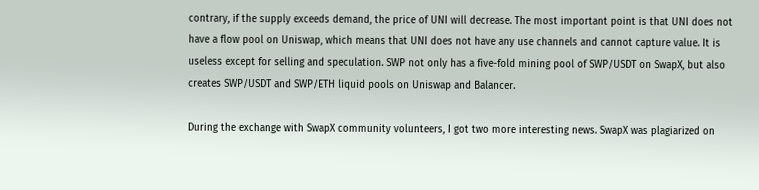contrary, if the supply exceeds demand, the price of UNI will decrease. The most important point is that UNI does not have a flow pool on Uniswap, which means that UNI does not have any use channels and cannot capture value. It is useless except for selling and speculation. SWP not only has a five-fold mining pool of SWP/USDT on SwapX, but also creates SWP/USDT and SWP/ETH liquid pools on Uniswap and Balancer.

During the exchange with SwapX community volunteers, I got two more interesting news. SwapX was plagiarized on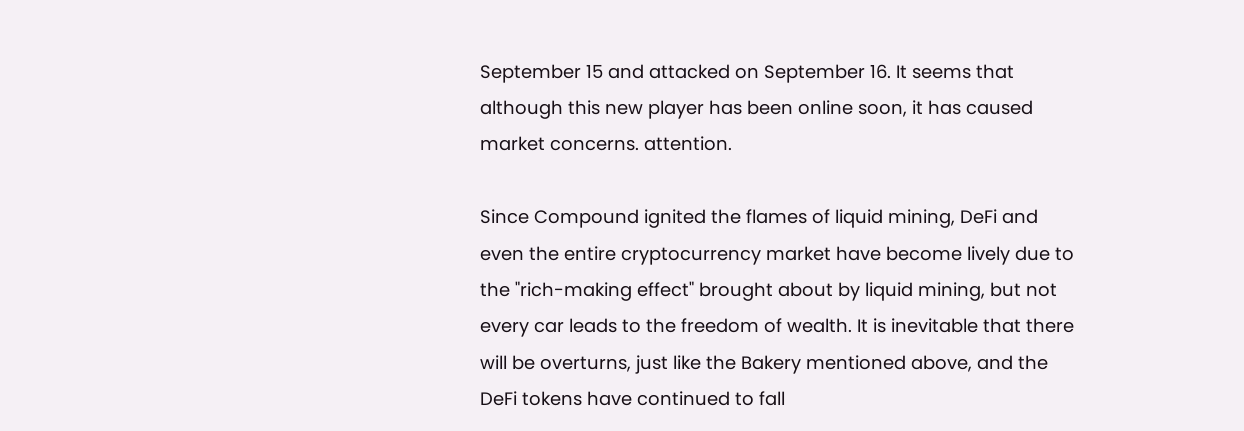September 15 and attacked on September 16. It seems that although this new player has been online soon, it has caused market concerns. attention.

Since Compound ignited the flames of liquid mining, DeFi and even the entire cryptocurrency market have become lively due to the "rich-making effect" brought about by liquid mining, but not every car leads to the freedom of wealth. It is inevitable that there will be overturns, just like the Bakery mentioned above, and the DeFi tokens have continued to fall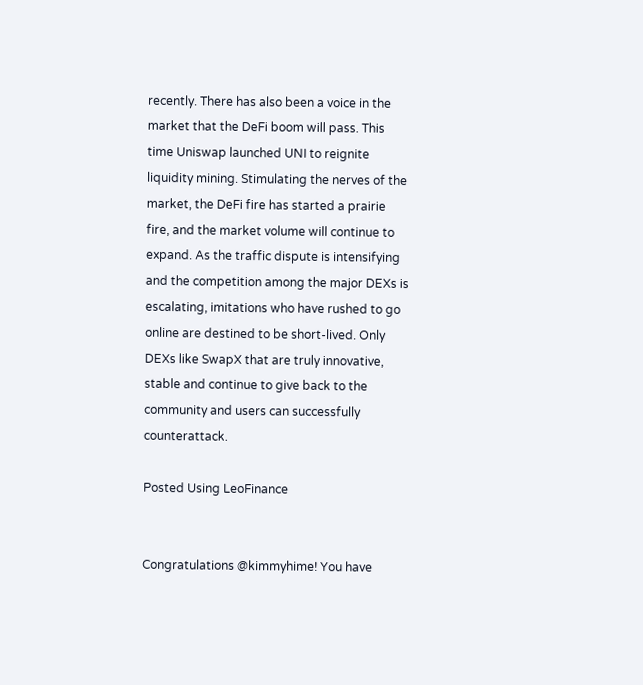recently. There has also been a voice in the market that the DeFi boom will pass. This time Uniswap launched UNI to reignite liquidity mining. Stimulating the nerves of the market, the DeFi fire has started a prairie fire, and the market volume will continue to expand. As the traffic dispute is intensifying and the competition among the major DEXs is escalating, imitations who have rushed to go online are destined to be short-lived. Only DEXs like SwapX that are truly innovative, stable and continue to give back to the community and users can successfully counterattack.

Posted Using LeoFinance


Congratulations @kimmyhime! You have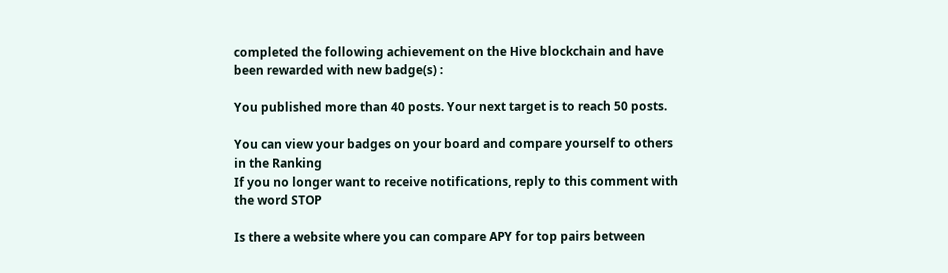completed the following achievement on the Hive blockchain and have been rewarded with new badge(s) :

You published more than 40 posts. Your next target is to reach 50 posts.

You can view your badges on your board and compare yourself to others in the Ranking
If you no longer want to receive notifications, reply to this comment with the word STOP

Is there a website where you can compare APY for top pairs between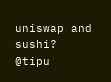uniswap and sushi?
@tipu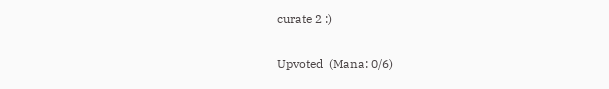curate 2 :)

Upvoted  (Mana: 0/6)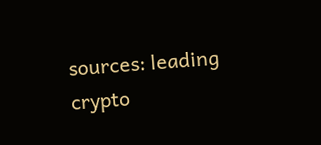sources: leading crypto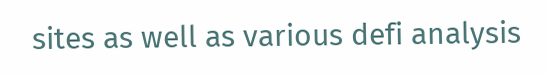sites as well as various defi analysis